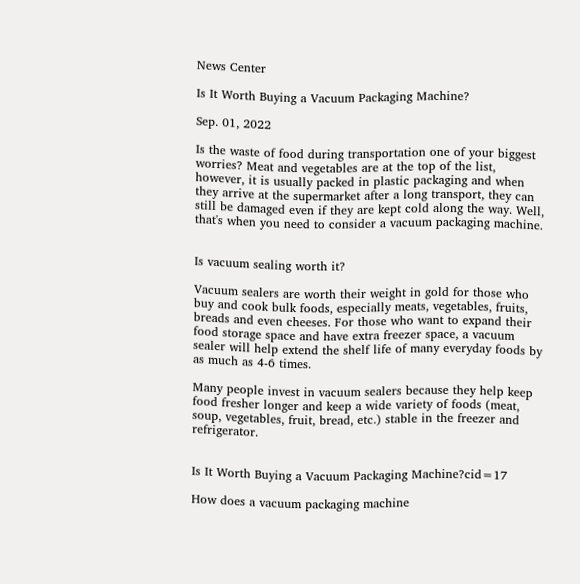News Center

Is It Worth Buying a Vacuum Packaging Machine?

Sep. 01, 2022

Is the waste of food during transportation one of your biggest worries? Meat and vegetables are at the top of the list, however, it is usually packed in plastic packaging and when they arrive at the supermarket after a long transport, they can still be damaged even if they are kept cold along the way. Well, that's when you need to consider a vacuum packaging machine.


Is vacuum sealing worth it?

Vacuum sealers are worth their weight in gold for those who buy and cook bulk foods, especially meats, vegetables, fruits, breads and even cheeses. For those who want to expand their food storage space and have extra freezer space, a vacuum sealer will help extend the shelf life of many everyday foods by as much as 4-6 times.

Many people invest in vacuum sealers because they help keep food fresher longer and keep a wide variety of foods (meat, soup, vegetables, fruit, bread, etc.) stable in the freezer and refrigerator.


Is It Worth Buying a Vacuum Packaging Machine?cid=17

How does a vacuum packaging machine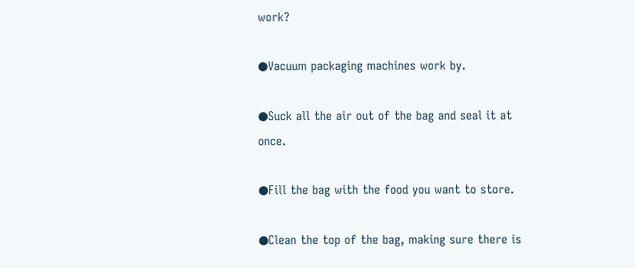work?

●Vacuum packaging machines work by.

●Suck all the air out of the bag and seal it at once.

●Fill the bag with the food you want to store.

●Clean the top of the bag, making sure there is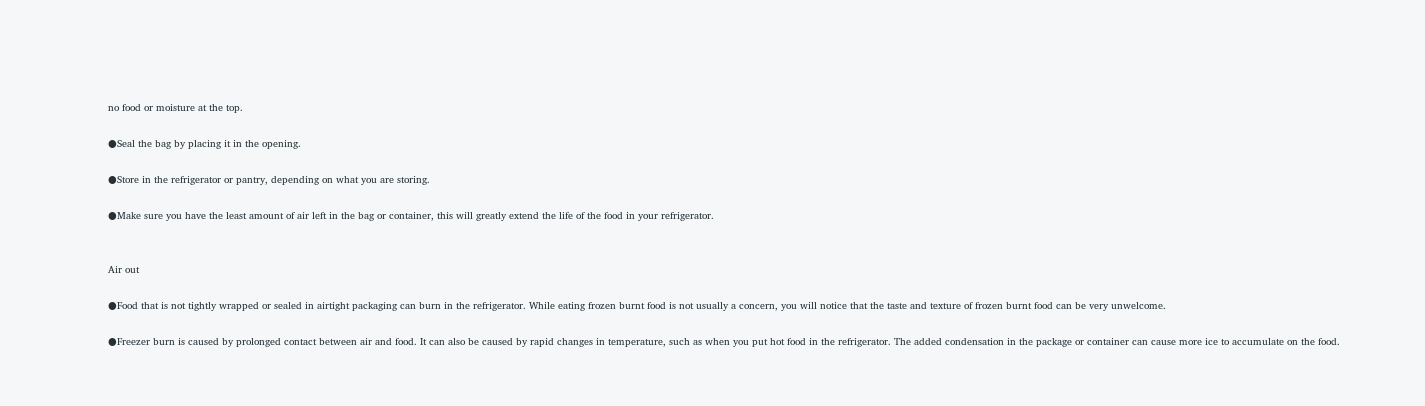no food or moisture at the top.

●Seal the bag by placing it in the opening.

●Store in the refrigerator or pantry, depending on what you are storing.

●Make sure you have the least amount of air left in the bag or container, this will greatly extend the life of the food in your refrigerator.


Air out

●Food that is not tightly wrapped or sealed in airtight packaging can burn in the refrigerator. While eating frozen burnt food is not usually a concern, you will notice that the taste and texture of frozen burnt food can be very unwelcome.

●Freezer burn is caused by prolonged contact between air and food. It can also be caused by rapid changes in temperature, such as when you put hot food in the refrigerator. The added condensation in the package or container can cause more ice to accumulate on the food.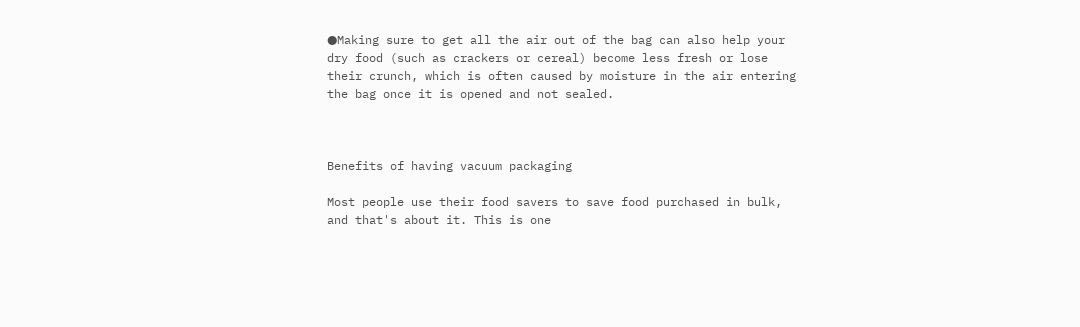●Making sure to get all the air out of the bag can also help your dry food (such as crackers or cereal) become less fresh or lose their crunch, which is often caused by moisture in the air entering the bag once it is opened and not sealed.



Benefits of having vacuum packaging

Most people use their food savers to save food purchased in bulk, and that's about it. This is one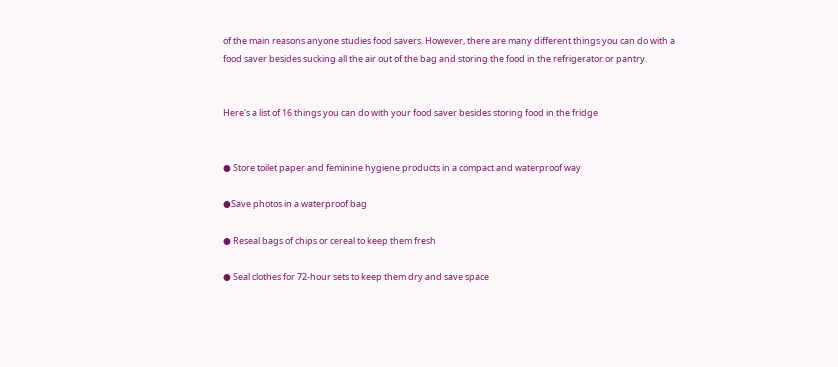of the main reasons anyone studies food savers. However, there are many different things you can do with a food saver besides sucking all the air out of the bag and storing the food in the refrigerator or pantry.


Here's a list of 16 things you can do with your food saver besides storing food in the fridge


● Store toilet paper and feminine hygiene products in a compact and waterproof way

●Save photos in a waterproof bag

● Reseal bags of chips or cereal to keep them fresh

● Seal clothes for 72-hour sets to keep them dry and save space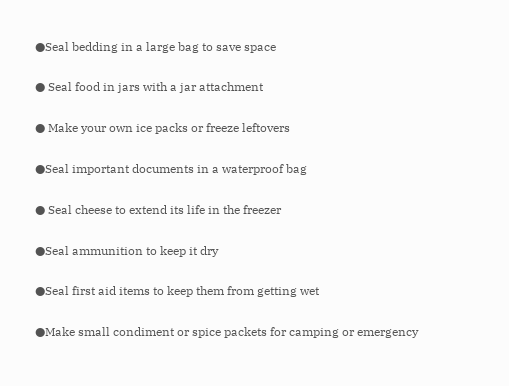●Seal bedding in a large bag to save space

● Seal food in jars with a jar attachment

● Make your own ice packs or freeze leftovers

●Seal important documents in a waterproof bag

● Seal cheese to extend its life in the freezer

●Seal ammunition to keep it dry

●Seal first aid items to keep them from getting wet

●Make small condiment or spice packets for camping or emergency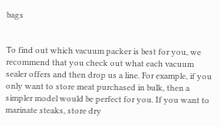bags


To find out which vacuum packer is best for you, we recommend that you check out what each vacuum sealer offers and then drop us a line. For example, if you only want to store meat purchased in bulk, then a simpler model would be perfect for you. If you want to marinate steaks, store dry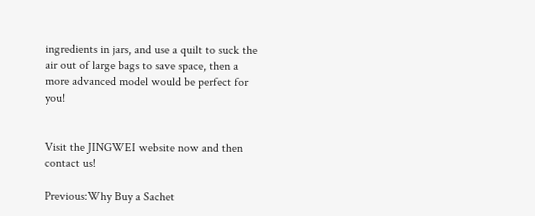ingredients in jars, and use a quilt to suck the air out of large bags to save space, then a more advanced model would be perfect for you!


Visit the JINGWEI website now and then contact us!

Previous:Why Buy a Sachet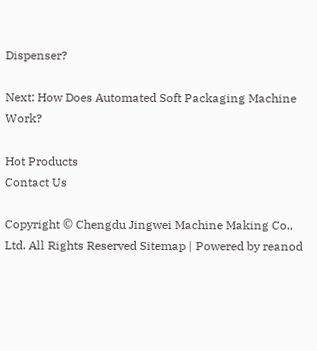Dispenser?

Next: How Does Automated Soft Packaging Machine Work?

Hot Products
Contact Us

Copyright © Chengdu Jingwei Machine Making Co., Ltd. All Rights Reserved Sitemap | Powered by reanod